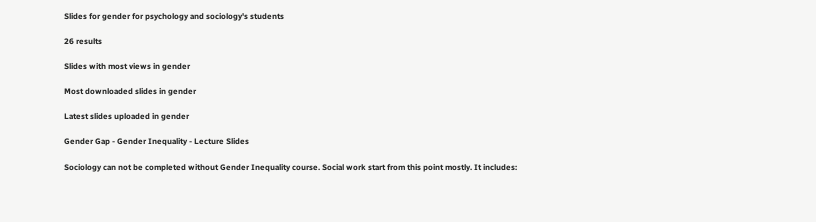Slides for gender for psychology and sociology's students

26 results

Slides with most views in gender

Most downloaded slides in gender

Latest slides uploaded in gender

Gender Gap - Gender Inequality - Lecture Slides

Sociology can not be completed without Gender Inequality course. Social work start from this point mostly. It includes: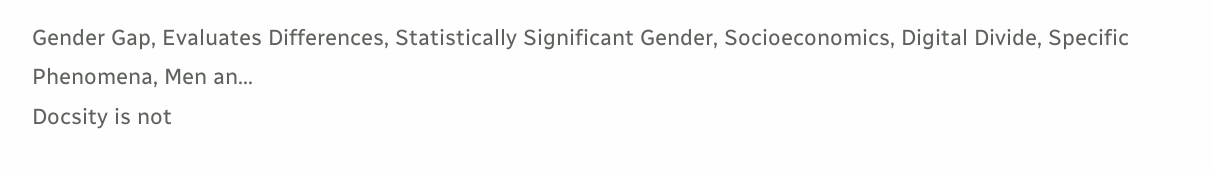Gender Gap, Evaluates Differences, Statistically Significant Gender, Socioeconomics, Digital Divide, Specific Phenomena, Men an...
Docsity is not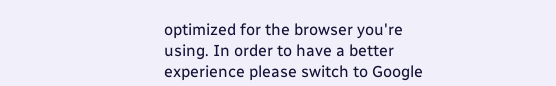optimized for the browser you're using. In order to have a better experience please switch to Google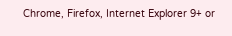Chrome, Firefox, Internet Explorer 9+ or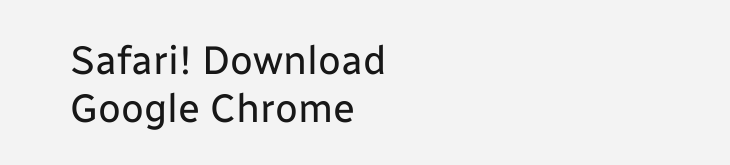Safari! Download Google Chrome